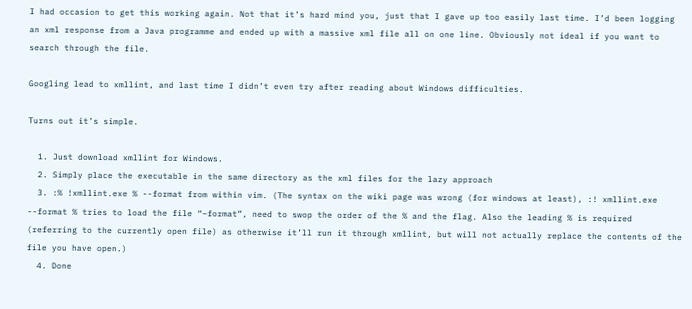I had occasion to get this working again. Not that it’s hard mind you, just that I gave up too easily last time. I’d been logging an xml response from a Java programme and ended up with a massive xml file all on one line. Obviously not ideal if you want to search through the file.

Googling lead to xmllint, and last time I didn’t even try after reading about Windows difficulties.

Turns out it’s simple.

  1. Just download xmllint for Windows.
  2. Simply place the executable in the same directory as the xml files for the lazy approach
  3. :% !xmllint.exe % --format from within vim. (The syntax on the wiki page was wrong (for windows at least), :! xmllint.exe --format % tries to load the file “–format”, need to swop the order of the % and the flag. Also the leading % is required (referring to the currently open file) as otherwise it’ll run it through xmllint, but will not actually replace the contents of the file you have open.)
  4. Done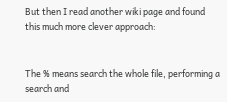But then I read another wiki page and found this much more clever approach:


The % means search the whole file, performing a search and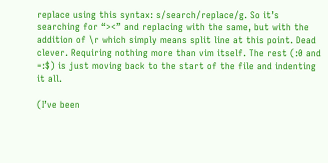replace using this syntax: s/search/replace/g. So it’s searching for “><” and replacing with the same, but with the addition of \r which simply means split line at this point. Dead clever. Requiring nothing more than vim itself. The rest (:0 and =:$) is just moving back to the start of the file and indenting it all.

(I’ve been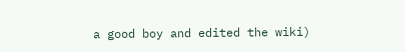a good boy and edited the wiki)